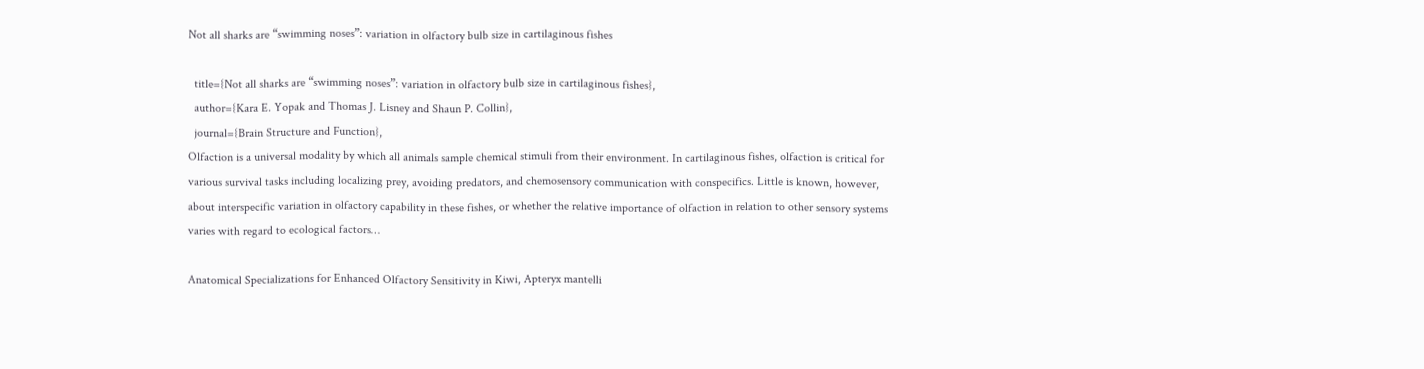Not all sharks are “swimming noses”: variation in olfactory bulb size in cartilaginous fishes

  title={Not all sharks are “swimming noses”: variation in olfactory bulb size in cartilaginous fishes},
  author={Kara E. Yopak and Thomas J. Lisney and Shaun P. Collin},
  journal={Brain Structure and Function},
Olfaction is a universal modality by which all animals sample chemical stimuli from their environment. In cartilaginous fishes, olfaction is critical for various survival tasks including localizing prey, avoiding predators, and chemosensory communication with conspecifics. Little is known, however, about interspecific variation in olfactory capability in these fishes, or whether the relative importance of olfaction in relation to other sensory systems varies with regard to ecological factors…

Anatomical Specializations for Enhanced Olfactory Sensitivity in Kiwi, Apteryx mantelli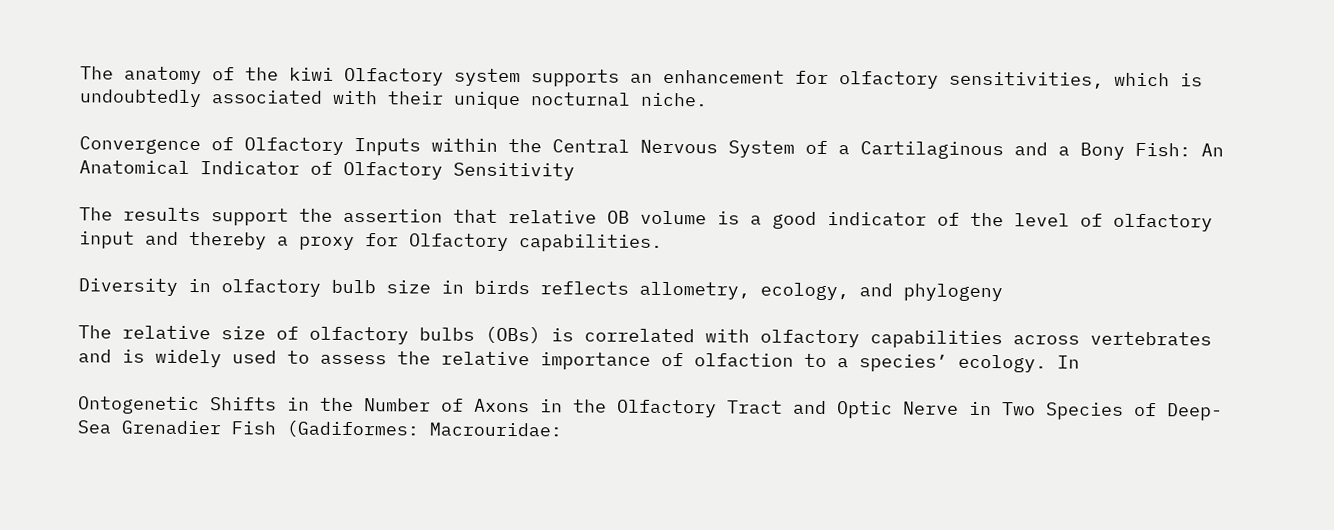The anatomy of the kiwi Olfactory system supports an enhancement for olfactory sensitivities, which is undoubtedly associated with their unique nocturnal niche.

Convergence of Olfactory Inputs within the Central Nervous System of a Cartilaginous and a Bony Fish: An Anatomical Indicator of Olfactory Sensitivity

The results support the assertion that relative OB volume is a good indicator of the level of olfactory input and thereby a proxy for Olfactory capabilities.

Diversity in olfactory bulb size in birds reflects allometry, ecology, and phylogeny

The relative size of olfactory bulbs (OBs) is correlated with olfactory capabilities across vertebrates and is widely used to assess the relative importance of olfaction to a species’ ecology. In

Ontogenetic Shifts in the Number of Axons in the Olfactory Tract and Optic Nerve in Two Species of Deep-Sea Grenadier Fish (Gadiformes: Macrouridae: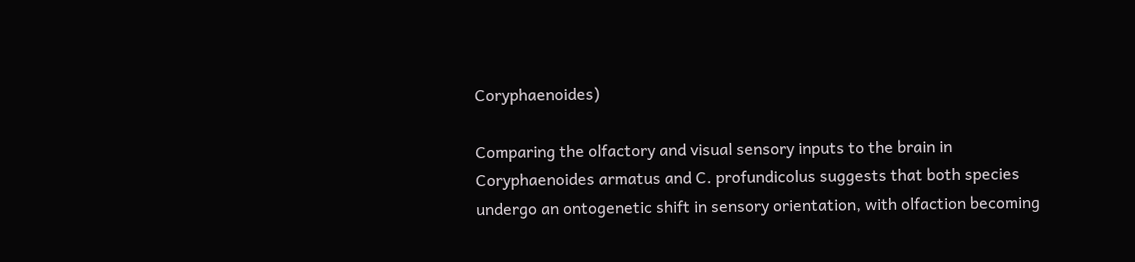Coryphaenoides)

Comparing the olfactory and visual sensory inputs to the brain in Coryphaenoides armatus and C. profundicolus suggests that both species undergo an ontogenetic shift in sensory orientation, with olfaction becoming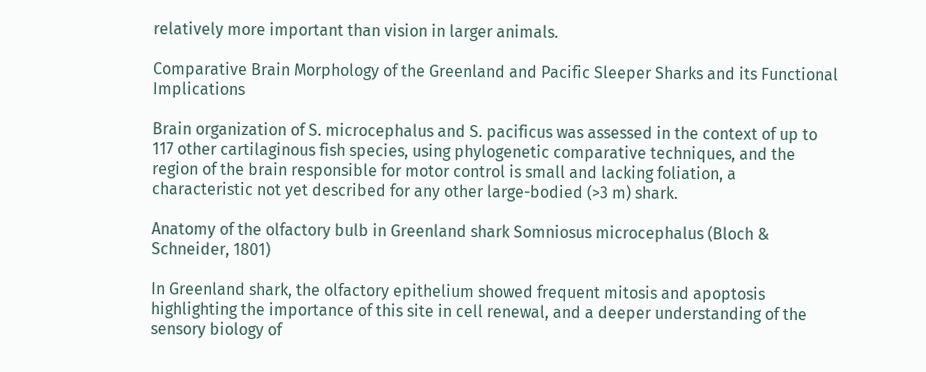relatively more important than vision in larger animals.

Comparative Brain Morphology of the Greenland and Pacific Sleeper Sharks and its Functional Implications

Brain organization of S. microcephalus and S. pacificus was assessed in the context of up to 117 other cartilaginous fish species, using phylogenetic comparative techniques, and the region of the brain responsible for motor control is small and lacking foliation, a characteristic not yet described for any other large-bodied (>3 m) shark.

Anatomy of the olfactory bulb in Greenland shark Somniosus microcephalus (Bloch & Schneider, 1801)

In Greenland shark, the olfactory epithelium showed frequent mitosis and apoptosis highlighting the importance of this site in cell renewal, and a deeper understanding of the sensory biology of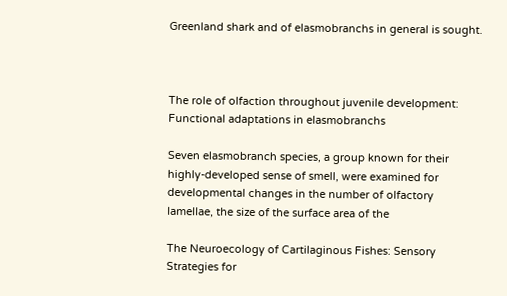Greenland shark and of elasmobranchs in general is sought.



The role of olfaction throughout juvenile development: Functional adaptations in elasmobranchs

Seven elasmobranch species, a group known for their highly‐developed sense of smell, were examined for developmental changes in the number of olfactory lamellae, the size of the surface area of the

The Neuroecology of Cartilaginous Fishes: Sensory Strategies for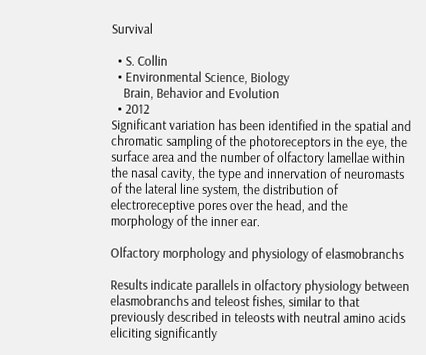Survival

  • S. Collin
  • Environmental Science, Biology
    Brain, Behavior and Evolution
  • 2012
Significant variation has been identified in the spatial and chromatic sampling of the photoreceptors in the eye, the surface area and the number of olfactory lamellae within the nasal cavity, the type and innervation of neuromasts of the lateral line system, the distribution of electroreceptive pores over the head, and the morphology of the inner ear.

Olfactory morphology and physiology of elasmobranchs

Results indicate parallels in olfactory physiology between elasmobranchs and teleost fishes, similar to that previously described in teleosts with neutral amino acids eliciting significantly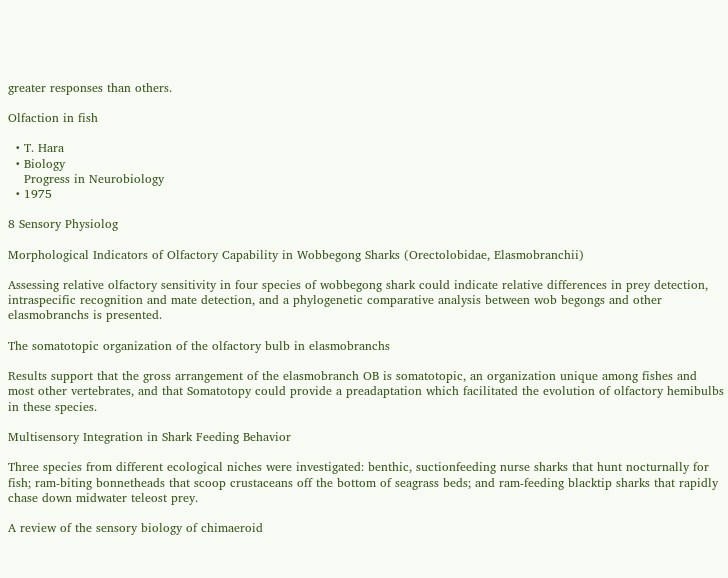greater responses than others.

Olfaction in fish

  • T. Hara
  • Biology
    Progress in Neurobiology
  • 1975

8 Sensory Physiolog

Morphological Indicators of Olfactory Capability in Wobbegong Sharks (Orectolobidae, Elasmobranchii)

Assessing relative olfactory sensitivity in four species of wobbegong shark could indicate relative differences in prey detection, intraspecific recognition and mate detection, and a phylogenetic comparative analysis between wob begongs and other elasmobranchs is presented.

The somatotopic organization of the olfactory bulb in elasmobranchs

Results support that the gross arrangement of the elasmobranch OB is somatotopic, an organization unique among fishes and most other vertebrates, and that Somatotopy could provide a preadaptation which facilitated the evolution of olfactory hemibulbs in these species.

Multisensory Integration in Shark Feeding Behavior

Three species from different ecological niches were investigated: benthic, suctionfeeding nurse sharks that hunt nocturnally for fish; ram-biting bonnetheads that scoop crustaceans off the bottom of seagrass beds; and ram-feeding blacktip sharks that rapidly chase down midwater teleost prey.

A review of the sensory biology of chimaeroid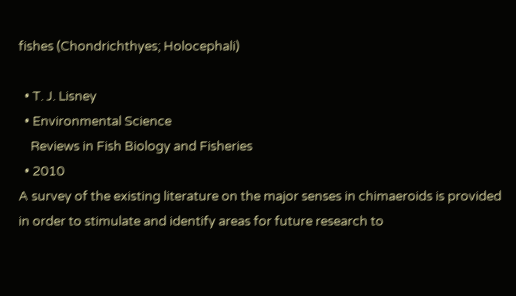fishes (Chondrichthyes; Holocephali)

  • T. J. Lisney
  • Environmental Science
    Reviews in Fish Biology and Fisheries
  • 2010
A survey of the existing literature on the major senses in chimaeroids is provided in order to stimulate and identify areas for future research to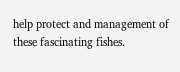help protect and management of these fascinating fishes.